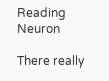Reading Neuron

There really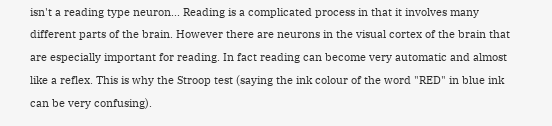isn't a reading type neuron... Reading is a complicated process in that it involves many different parts of the brain. However there are neurons in the visual cortex of the brain that are especially important for reading. In fact reading can become very automatic and almost like a reflex. This is why the Stroop test (saying the ink colour of the word "RED" in blue ink can be very confusing).